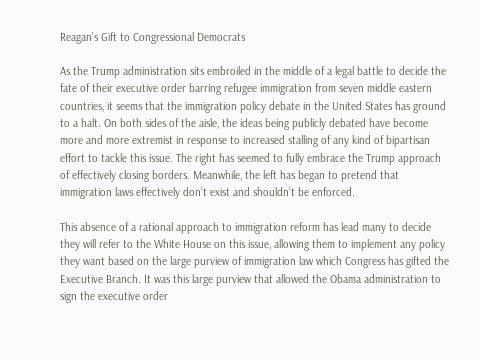Reagan’s Gift to Congressional Democrats

As the Trump administration sits embroiled in the middle of a legal battle to decide the fate of their executive order barring refugee immigration from seven middle eastern countries, it seems that the immigration policy debate in the United States has ground to a halt. On both sides of the aisle, the ideas being publicly debated have become more and more extremist in response to increased stalling of any kind of bipartisan effort to tackle this issue. The right has seemed to fully embrace the Trump approach of effectively closing borders. Meanwhile, the left has began to pretend that immigration laws effectively don’t exist and shouldn’t be enforced.

This absence of a rational approach to immigration reform has lead many to decide they will refer to the White House on this issue, allowing them to implement any policy they want based on the large purview of immigration law which Congress has gifted the Executive Branch. It was this large purview that allowed the Obama administration to sign the executive order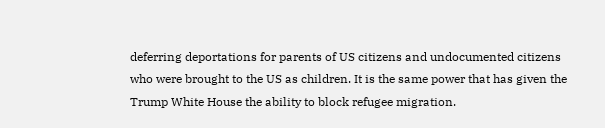deferring deportations for parents of US citizens and undocumented citizens who were brought to the US as children. It is the same power that has given the Trump White House the ability to block refugee migration.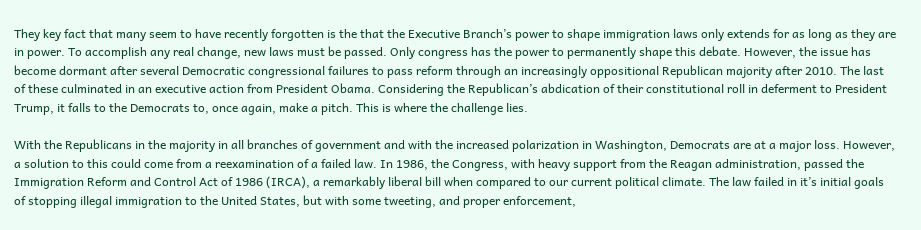They key fact that many seem to have recently forgotten is the that the Executive Branch’s power to shape immigration laws only extends for as long as they are in power. To accomplish any real change, new laws must be passed. Only congress has the power to permanently shape this debate. However, the issue has become dormant after several Democratic congressional failures to pass reform through an increasingly oppositional Republican majority after 2010. The last of these culminated in an executive action from President Obama. Considering the Republican’s abdication of their constitutional roll in deferment to President Trump, it falls to the Democrats to, once again, make a pitch. This is where the challenge lies.

With the Republicans in the majority in all branches of government and with the increased polarization in Washington, Democrats are at a major loss. However, a solution to this could come from a reexamination of a failed law. In 1986, the Congress, with heavy support from the Reagan administration, passed the Immigration Reform and Control Act of 1986 (IRCA), a remarkably liberal bill when compared to our current political climate. The law failed in it’s initial goals of stopping illegal immigration to the United States, but with some tweeting, and proper enforcement,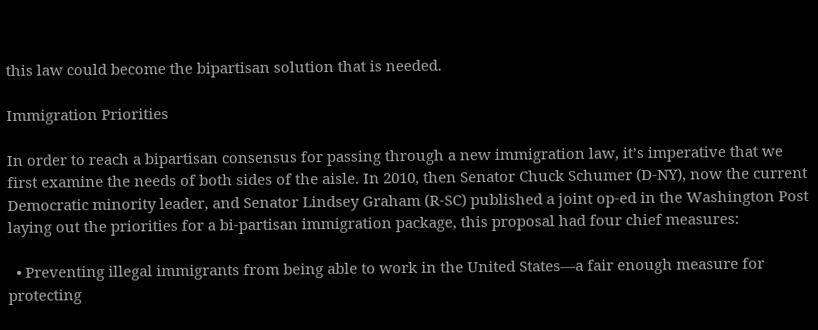this law could become the bipartisan solution that is needed.

Immigration Priorities

In order to reach a bipartisan consensus for passing through a new immigration law, it’s imperative that we first examine the needs of both sides of the aisle. In 2010, then Senator Chuck Schumer (D-NY), now the current Democratic minority leader, and Senator Lindsey Graham (R-SC) published a joint op-ed in the Washington Post laying out the priorities for a bi-partisan immigration package, this proposal had four chief measures:

  • Preventing illegal immigrants from being able to work in the United States—a fair enough measure for protecting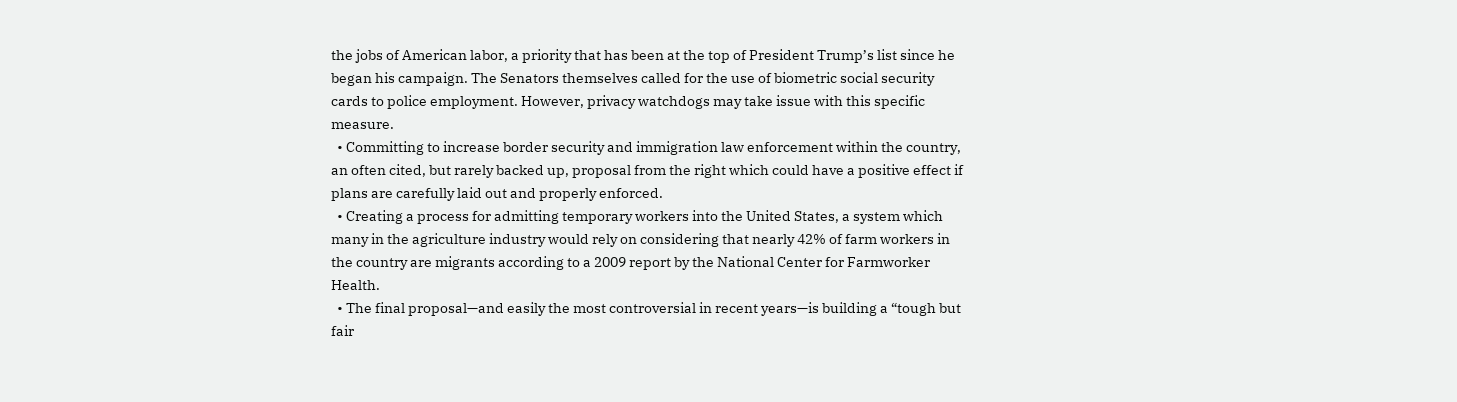the jobs of American labor, a priority that has been at the top of President Trump’s list since he began his campaign. The Senators themselves called for the use of biometric social security cards to police employment. However, privacy watchdogs may take issue with this specific measure.
  • Committing to increase border security and immigration law enforcement within the country, an often cited, but rarely backed up, proposal from the right which could have a positive effect if plans are carefully laid out and properly enforced.
  • Creating a process for admitting temporary workers into the United States, a system which many in the agriculture industry would rely on considering that nearly 42% of farm workers in the country are migrants according to a 2009 report by the National Center for Farmworker Health.
  • The final proposal—and easily the most controversial in recent years—is building a “tough but fair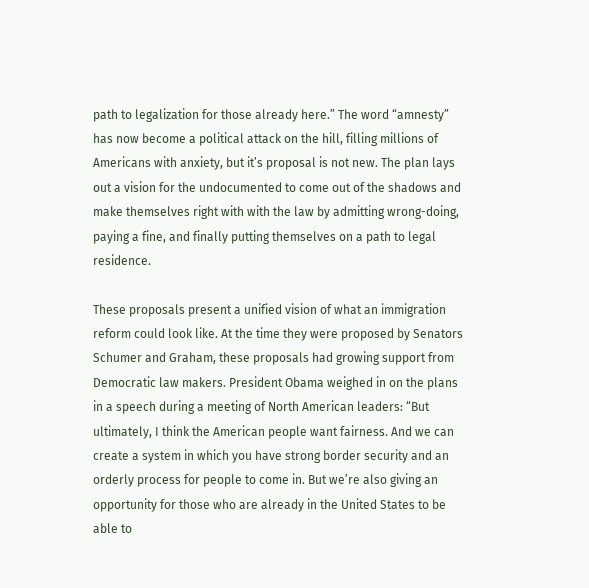path to legalization for those already here.” The word “amnesty” has now become a political attack on the hill, filling millions of Americans with anxiety, but it’s proposal is not new. The plan lays out a vision for the undocumented to come out of the shadows and make themselves right with with the law by admitting wrong-doing, paying a fine, and finally putting themselves on a path to legal residence.

These proposals present a unified vision of what an immigration reform could look like. At the time they were proposed by Senators Schumer and Graham, these proposals had growing support from Democratic law makers. President Obama weighed in on the plans in a speech during a meeting of North American leaders: “But ultimately, I think the American people want fairness. And we can create a system in which you have strong border security and an orderly process for people to come in. But we’re also giving an opportunity for those who are already in the United States to be able to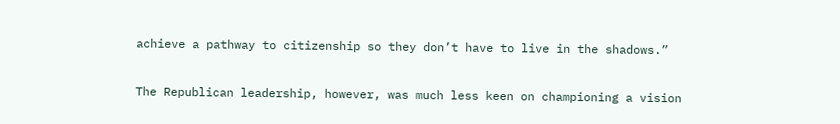achieve a pathway to citizenship so they don’t have to live in the shadows.”

The Republican leadership, however, was much less keen on championing a vision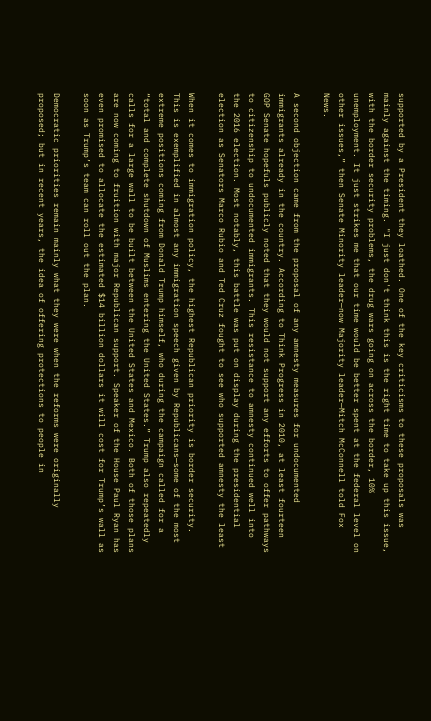supported by a President they loathed. One of the key criticisms to these proposals was mainly against the timing. "I just don't think this is the right time to take up this issue, with the border security problems, the drug wars going on across the border, 10% unemployment. It just strikes me that our time would be better spent at the federal level on other issues,” then Senate Minority leader—now Majority leader—Mitch McConnell told Fox News.

A second objection came from the proposal of any amnesty measures for undocumented immigrants already in the country. According to Think Progress in 2010, at least fourteen GOP Senate hopefuls publicly noted that they would not support any efforts to offer pathways to citizenship to undocumented immigrants. This resistance to amnesty continued well into the 2016 election. Most notably, this battle was put on display during the presidential election as Senators Marco Rubio and Ted Cruz fought to see who supported amnesty the least

When it comes to immigration policy, the highest Republican priority is border security. This is exemplified in almost any immigration speech given by Republicans—some of the most extreme positions coming from Donald Trump himself, who during the campaign called for a “total and complete shutdown of Muslims entering the United States.” Trump also repeatedly calls for a large wall to be built between the United States and Mexico. Both of those plans are now coming to fruition with major Republican support. Speaker of the House Paul Ryan has even promised to allocate the estimated $14 billion dollars it will cost for Trump’s wall as soon as Trump’s team can roll out the plan.

Democratic priorities remain mainly what they were when the reforms were originally proposed; but in recent years, the idea of offering protections to people in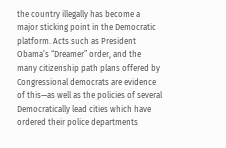the country illegally has become a major sticking point in the Democratic platform. Acts such as President Obama’s “Dreamer” order, and the many citizenship path plans offered by Congressional democrats are evidence of this—as well as the policies of several Democratically lead cities which have ordered their police departments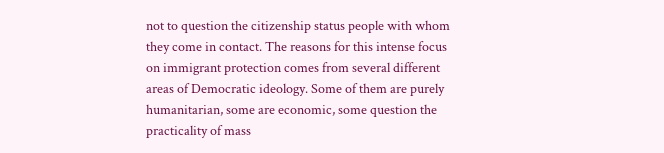not to question the citizenship status people with whom they come in contact. The reasons for this intense focus on immigrant protection comes from several different areas of Democratic ideology. Some of them are purely humanitarian, some are economic, some question the practicality of mass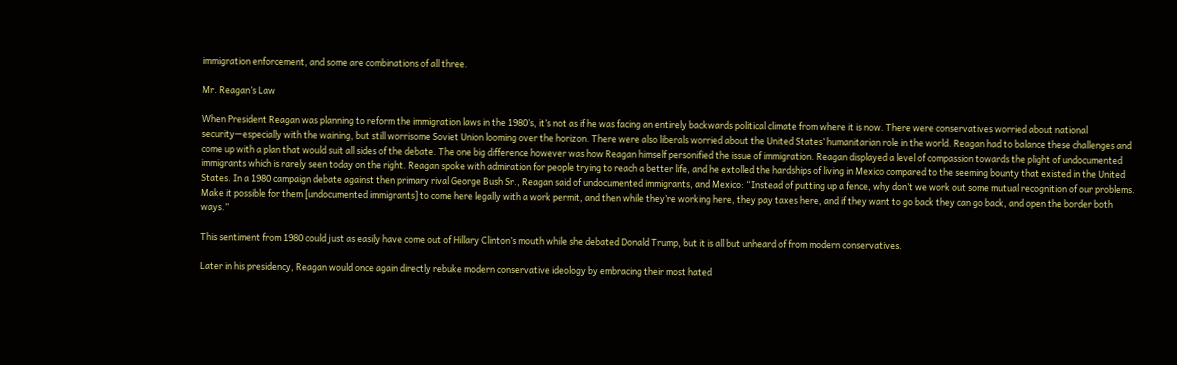immigration enforcement, and some are combinations of all three.

Mr. Reagan’s Law

When President Reagan was planning to reform the immigration laws in the 1980’s, it’s not as if he was facing an entirely backwards political climate from where it is now. There were conservatives worried about national security—especially with the waining, but still worrisome Soviet Union looming over the horizon. There were also liberals worried about the United States’ humanitarian role in the world. Reagan had to balance these challenges and come up with a plan that would suit all sides of the debate. The one big difference however was how Reagan himself personified the issue of immigration. Reagan displayed a level of compassion towards the plight of undocumented immigrants which is rarely seen today on the right. Reagan spoke with admiration for people trying to reach a better life, and he extolled the hardships of living in Mexico compared to the seeming bounty that existed in the United States. In a 1980 campaign debate against then primary rival George Bush Sr., Reagan said of undocumented immigrants, and Mexico: “Instead of putting up a fence, why don’t we work out some mutual recognition of our problems. Make it possible for them [undocumented immigrants] to come here legally with a work permit, and then while they’re working here, they pay taxes here, and if they want to go back they can go back, and open the border both ways.”

This sentiment from 1980 could just as easily have come out of Hillary Clinton’s mouth while she debated Donald Trump, but it is all but unheard of from modern conservatives.

Later in his presidency, Reagan would once again directly rebuke modern conservative ideology by embracing their most hated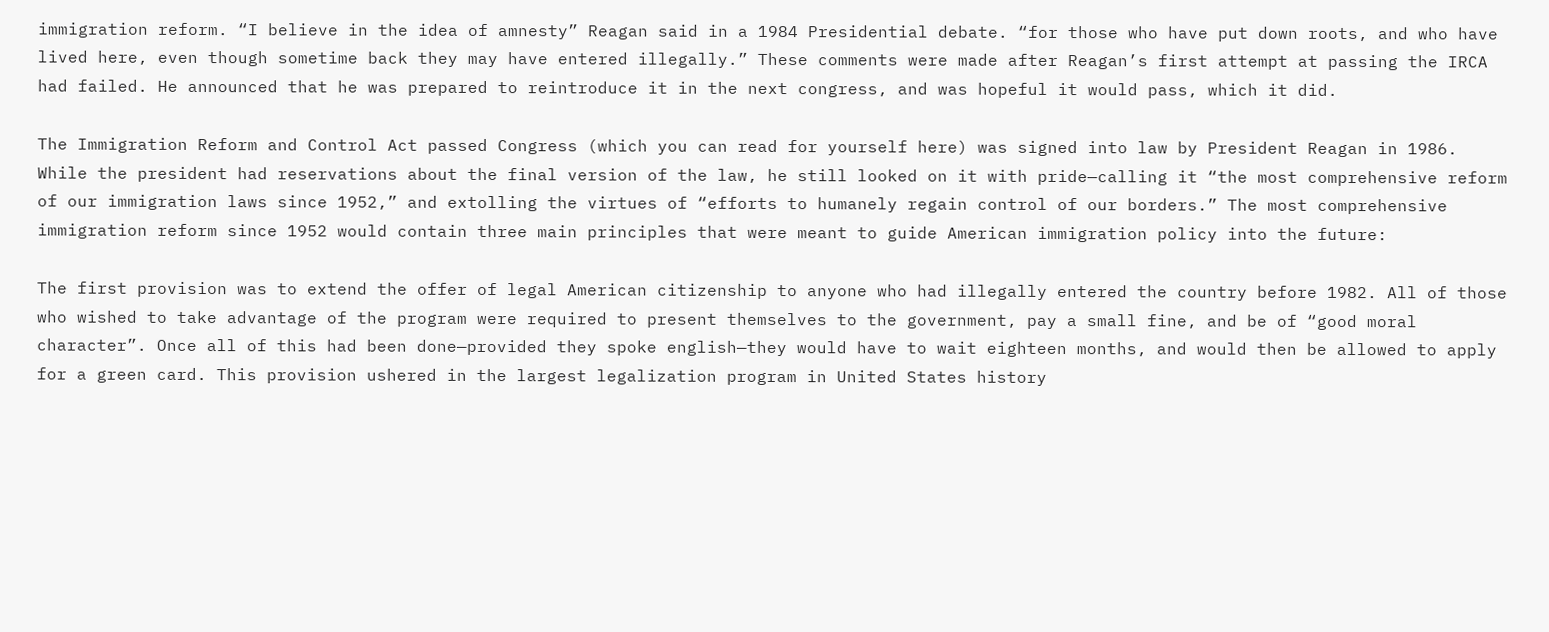immigration reform. “I believe in the idea of amnesty” Reagan said in a 1984 Presidential debate. “for those who have put down roots, and who have lived here, even though sometime back they may have entered illegally.” These comments were made after Reagan’s first attempt at passing the IRCA had failed. He announced that he was prepared to reintroduce it in the next congress, and was hopeful it would pass, which it did.

The Immigration Reform and Control Act passed Congress (which you can read for yourself here) was signed into law by President Reagan in 1986. While the president had reservations about the final version of the law, he still looked on it with pride—calling it “the most comprehensive reform of our immigration laws since 1952,” and extolling the virtues of “efforts to humanely regain control of our borders.” The most comprehensive immigration reform since 1952 would contain three main principles that were meant to guide American immigration policy into the future:

The first provision was to extend the offer of legal American citizenship to anyone who had illegally entered the country before 1982. All of those who wished to take advantage of the program were required to present themselves to the government, pay a small fine, and be of “good moral character”. Once all of this had been done—provided they spoke english—they would have to wait eighteen months, and would then be allowed to apply for a green card. This provision ushered in the largest legalization program in United States history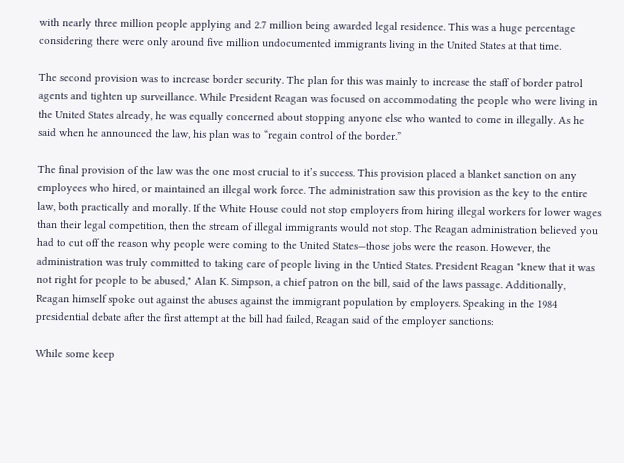with nearly three million people applying and 2.7 million being awarded legal residence. This was a huge percentage considering there were only around five million undocumented immigrants living in the United States at that time.

The second provision was to increase border security. The plan for this was mainly to increase the staff of border patrol agents and tighten up surveillance. While President Reagan was focused on accommodating the people who were living in the United States already, he was equally concerned about stopping anyone else who wanted to come in illegally. As he said when he announced the law, his plan was to “regain control of the border.”

The final provision of the law was the one most crucial to it’s success. This provision placed a blanket sanction on any employees who hired, or maintained an illegal work force. The administration saw this provision as the key to the entire law, both practically and morally. If the White House could not stop employers from hiring illegal workers for lower wages than their legal competition, then the stream of illegal immigrants would not stop. The Reagan administration believed you had to cut off the reason why people were coming to the United States—those jobs were the reason. However, the administration was truly committed to taking care of people living in the Untied States. President Reagan "knew that it was not right for people to be abused," Alan K. Simpson, a chief patron on the bill, said of the laws passage. Additionally, Reagan himself spoke out against the abuses against the immigrant population by employers. Speaking in the 1984 presidential debate after the first attempt at the bill had failed, Reagan said of the employer sanctions:

While some keep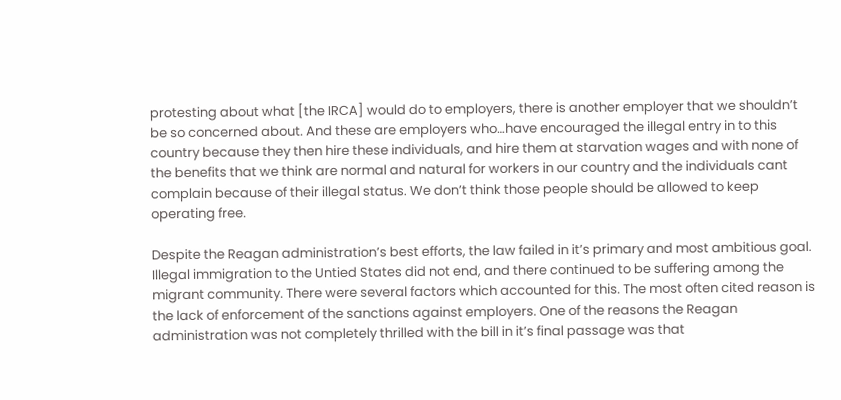protesting about what [the IRCA] would do to employers, there is another employer that we shouldn’t be so concerned about. And these are employers who…have encouraged the illegal entry in to this country because they then hire these individuals, and hire them at starvation wages and with none of the benefits that we think are normal and natural for workers in our country and the individuals cant complain because of their illegal status. We don’t think those people should be allowed to keep operating free.

Despite the Reagan administration’s best efforts, the law failed in it’s primary and most ambitious goal. Illegal immigration to the Untied States did not end, and there continued to be suffering among the migrant community. There were several factors which accounted for this. The most often cited reason is the lack of enforcement of the sanctions against employers. One of the reasons the Reagan administration was not completely thrilled with the bill in it’s final passage was that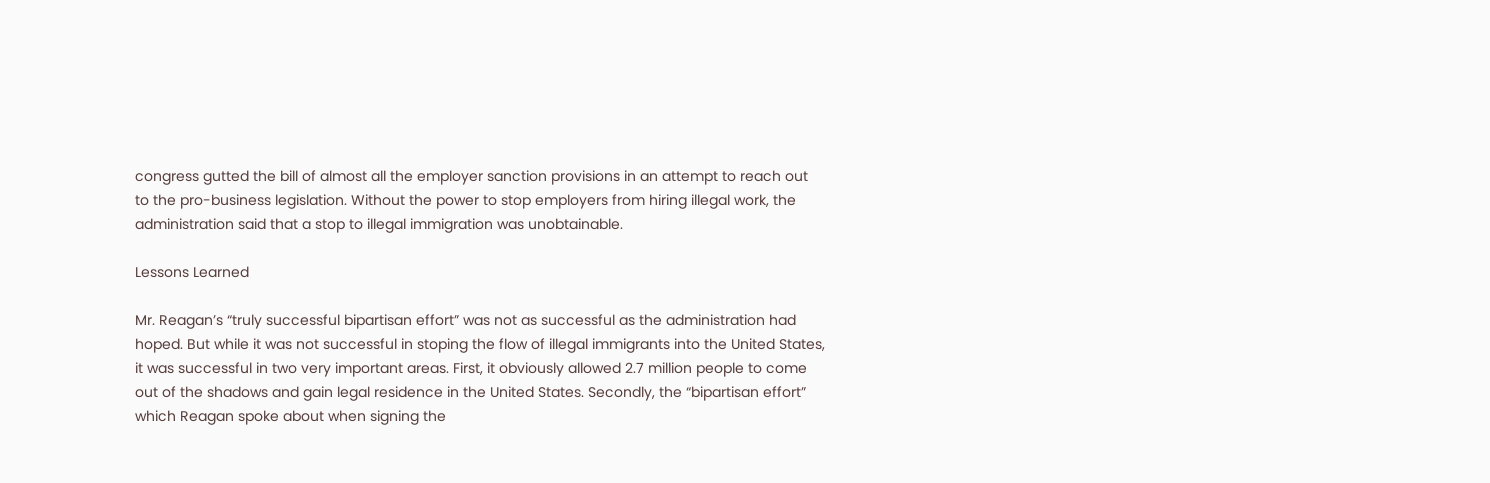congress gutted the bill of almost all the employer sanction provisions in an attempt to reach out to the pro-business legislation. Without the power to stop employers from hiring illegal work, the administration said that a stop to illegal immigration was unobtainable.

Lessons Learned

Mr. Reagan’s “truly successful bipartisan effort” was not as successful as the administration had hoped. But while it was not successful in stoping the flow of illegal immigrants into the United States, it was successful in two very important areas. First, it obviously allowed 2.7 million people to come out of the shadows and gain legal residence in the United States. Secondly, the “bipartisan effort” which Reagan spoke about when signing the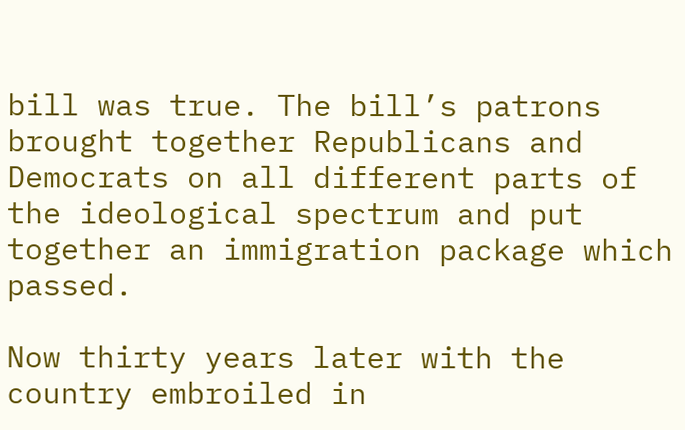bill was true. The bill’s patrons brought together Republicans and Democrats on all different parts of the ideological spectrum and put together an immigration package which passed.

Now thirty years later with the country embroiled in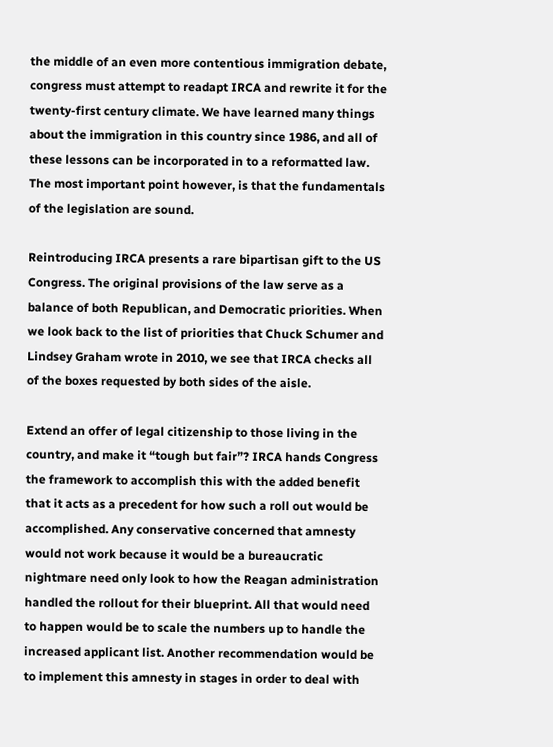the middle of an even more contentious immigration debate, congress must attempt to readapt IRCA and rewrite it for the twenty-first century climate. We have learned many things about the immigration in this country since 1986, and all of these lessons can be incorporated in to a reformatted law. The most important point however, is that the fundamentals of the legislation are sound.

Reintroducing IRCA presents a rare bipartisan gift to the US Congress. The original provisions of the law serve as a balance of both Republican, and Democratic priorities. When we look back to the list of priorities that Chuck Schumer and Lindsey Graham wrote in 2010, we see that IRCA checks all of the boxes requested by both sides of the aisle.

Extend an offer of legal citizenship to those living in the country, and make it “tough but fair”? IRCA hands Congress the framework to accomplish this with the added benefit that it acts as a precedent for how such a roll out would be accomplished. Any conservative concerned that amnesty would not work because it would be a bureaucratic nightmare need only look to how the Reagan administration handled the rollout for their blueprint. All that would need to happen would be to scale the numbers up to handle the increased applicant list. Another recommendation would be to implement this amnesty in stages in order to deal with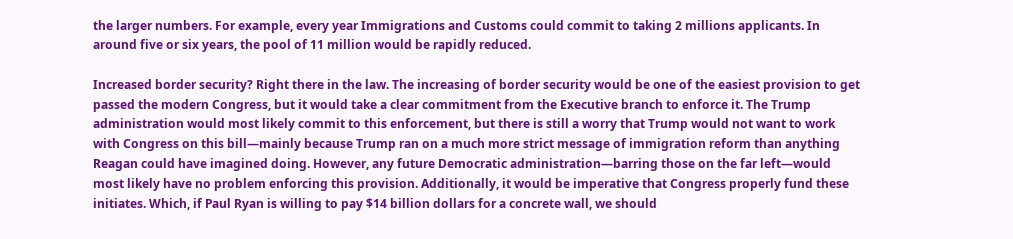the larger numbers. For example, every year Immigrations and Customs could commit to taking 2 millions applicants. In around five or six years, the pool of 11 million would be rapidly reduced.

Increased border security? Right there in the law. The increasing of border security would be one of the easiest provision to get passed the modern Congress, but it would take a clear commitment from the Executive branch to enforce it. The Trump administration would most likely commit to this enforcement, but there is still a worry that Trump would not want to work with Congress on this bill—mainly because Trump ran on a much more strict message of immigration reform than anything Reagan could have imagined doing. However, any future Democratic administration—barring those on the far left—would most likely have no problem enforcing this provision. Additionally, it would be imperative that Congress properly fund these initiates. Which, if Paul Ryan is willing to pay $14 billion dollars for a concrete wall, we should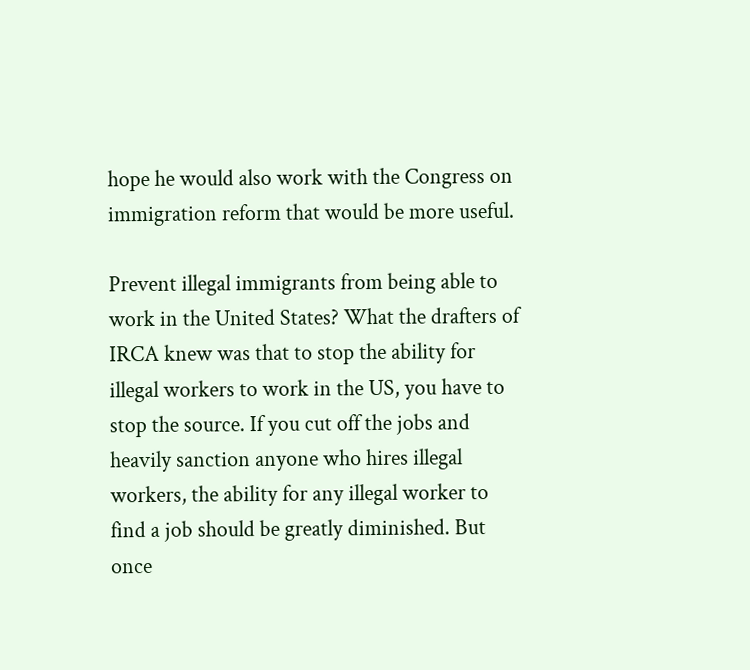hope he would also work with the Congress on immigration reform that would be more useful.

Prevent illegal immigrants from being able to work in the United States? What the drafters of IRCA knew was that to stop the ability for illegal workers to work in the US, you have to stop the source. If you cut off the jobs and heavily sanction anyone who hires illegal workers, the ability for any illegal worker to find a job should be greatly diminished. But once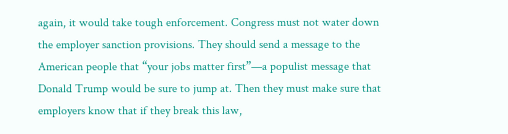again, it would take tough enforcement. Congress must not water down the employer sanction provisions. They should send a message to the American people that “your jobs matter first”—a populist message that Donald Trump would be sure to jump at. Then they must make sure that employers know that if they break this law,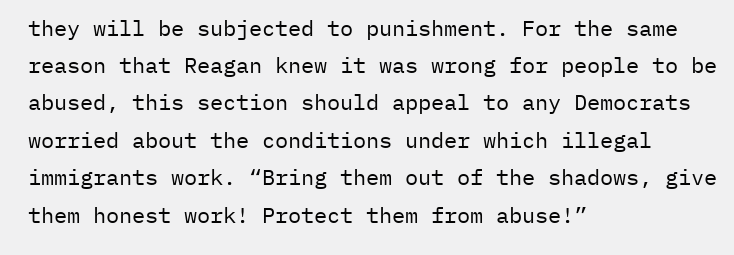they will be subjected to punishment. For the same reason that Reagan knew it was wrong for people to be abused, this section should appeal to any Democrats worried about the conditions under which illegal immigrants work. “Bring them out of the shadows, give them honest work! Protect them from abuse!”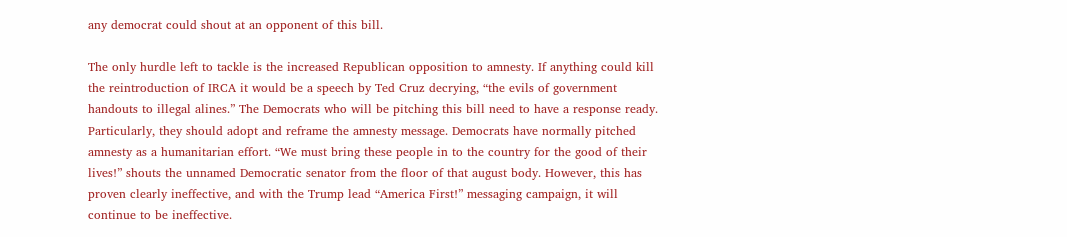any democrat could shout at an opponent of this bill.

The only hurdle left to tackle is the increased Republican opposition to amnesty. If anything could kill the reintroduction of IRCA it would be a speech by Ted Cruz decrying, “the evils of government handouts to illegal alines.” The Democrats who will be pitching this bill need to have a response ready. Particularly, they should adopt and reframe the amnesty message. Democrats have normally pitched amnesty as a humanitarian effort. “We must bring these people in to the country for the good of their lives!” shouts the unnamed Democratic senator from the floor of that august body. However, this has proven clearly ineffective, and with the Trump lead “America First!” messaging campaign, it will continue to be ineffective.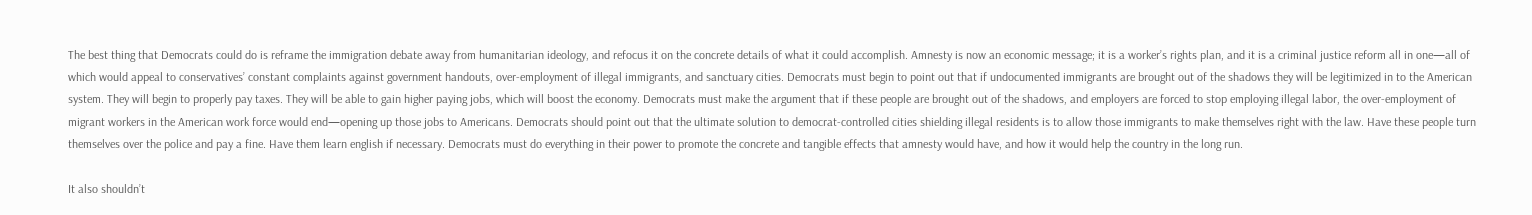The best thing that Democrats could do is reframe the immigration debate away from humanitarian ideology, and refocus it on the concrete details of what it could accomplish. Amnesty is now an economic message; it is a worker’s rights plan, and it is a criminal justice reform all in one—all of which would appeal to conservatives’ constant complaints against government handouts, over-employment of illegal immigrants, and sanctuary cities. Democrats must begin to point out that if undocumented immigrants are brought out of the shadows they will be legitimized in to the American system. They will begin to properly pay taxes. They will be able to gain higher paying jobs, which will boost the economy. Democrats must make the argument that if these people are brought out of the shadows, and employers are forced to stop employing illegal labor, the over-employment of migrant workers in the American work force would end—opening up those jobs to Americans. Democrats should point out that the ultimate solution to democrat-controlled cities shielding illegal residents is to allow those immigrants to make themselves right with the law. Have these people turn themselves over the police and pay a fine. Have them learn english if necessary. Democrats must do everything in their power to promote the concrete and tangible effects that amnesty would have, and how it would help the country in the long run.

It also shouldn’t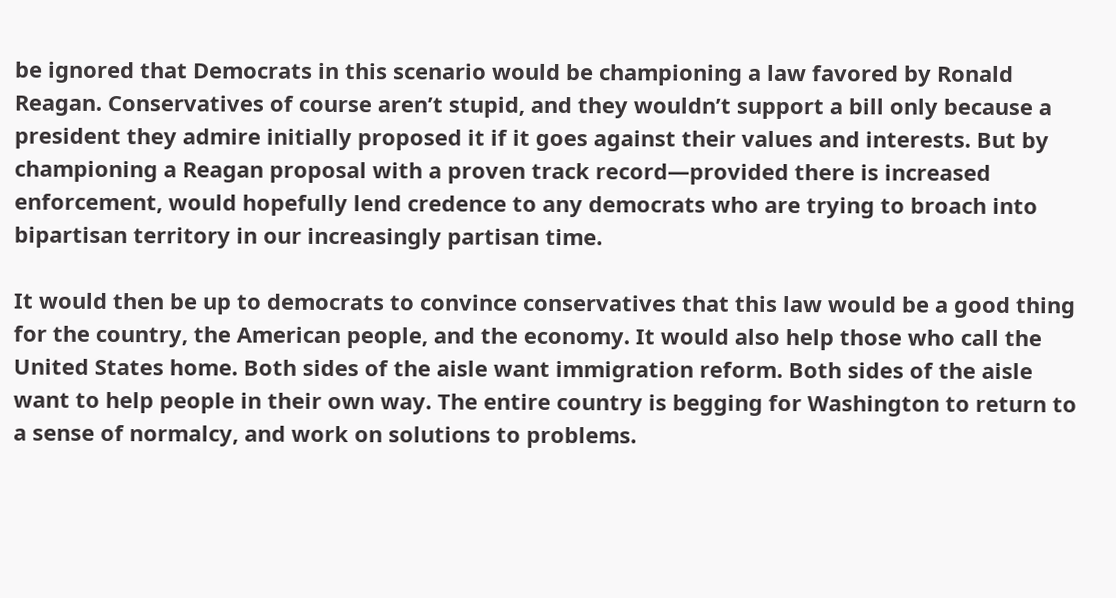be ignored that Democrats in this scenario would be championing a law favored by Ronald Reagan. Conservatives of course aren’t stupid, and they wouldn’t support a bill only because a president they admire initially proposed it if it goes against their values and interests. But by championing a Reagan proposal with a proven track record—provided there is increased enforcement, would hopefully lend credence to any democrats who are trying to broach into bipartisan territory in our increasingly partisan time.

It would then be up to democrats to convince conservatives that this law would be a good thing for the country, the American people, and the economy. It would also help those who call the United States home. Both sides of the aisle want immigration reform. Both sides of the aisle want to help people in their own way. The entire country is begging for Washington to return to a sense of normalcy, and work on solutions to problems.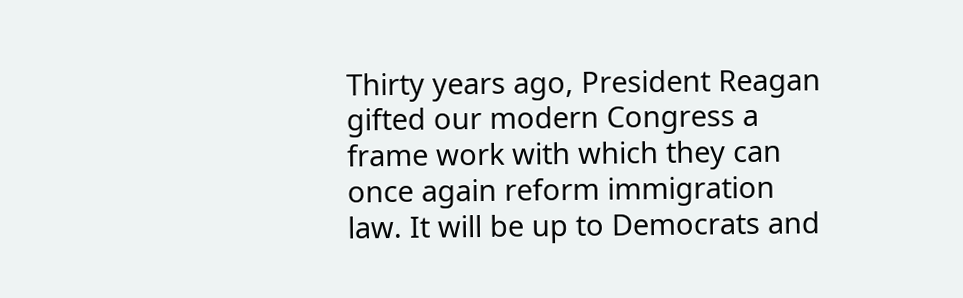Thirty years ago, President Reagan gifted our modern Congress a frame work with which they can once again reform immigration law. It will be up to Democrats and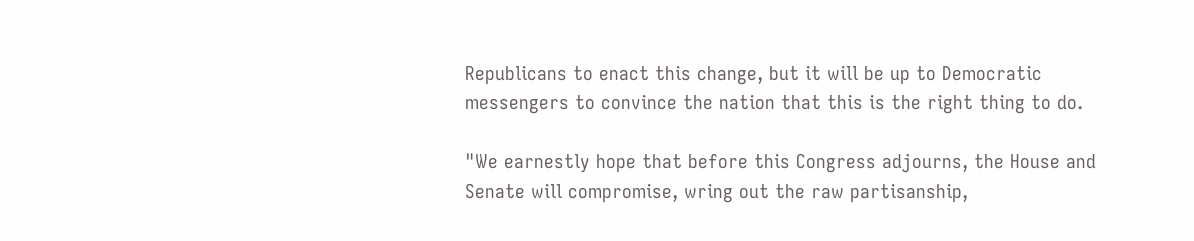Republicans to enact this change, but it will be up to Democratic messengers to convince the nation that this is the right thing to do.

"We earnestly hope that before this Congress adjourns, the House and Senate will compromise, wring out the raw partisanship,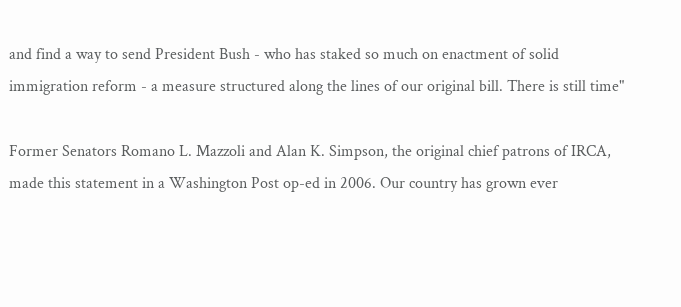and find a way to send President Bush - who has staked so much on enactment of solid immigration reform - a measure structured along the lines of our original bill. There is still time"

Former Senators Romano L. Mazzoli and Alan K. Simpson, the original chief patrons of IRCA, made this statement in a Washington Post op-ed in 2006. Our country has grown ever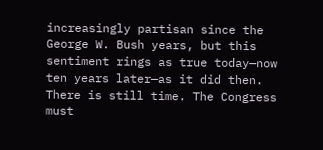increasingly partisan since the George W. Bush years, but this sentiment rings as true today—now ten years later—as it did then. There is still time. The Congress must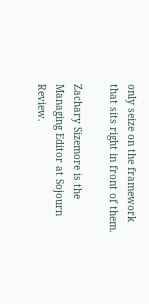only seize on the framework that sits right in front of them.

Zachary Sizemore is the Managing Editor at Sojourn Review.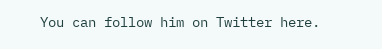You can follow him on Twitter here.